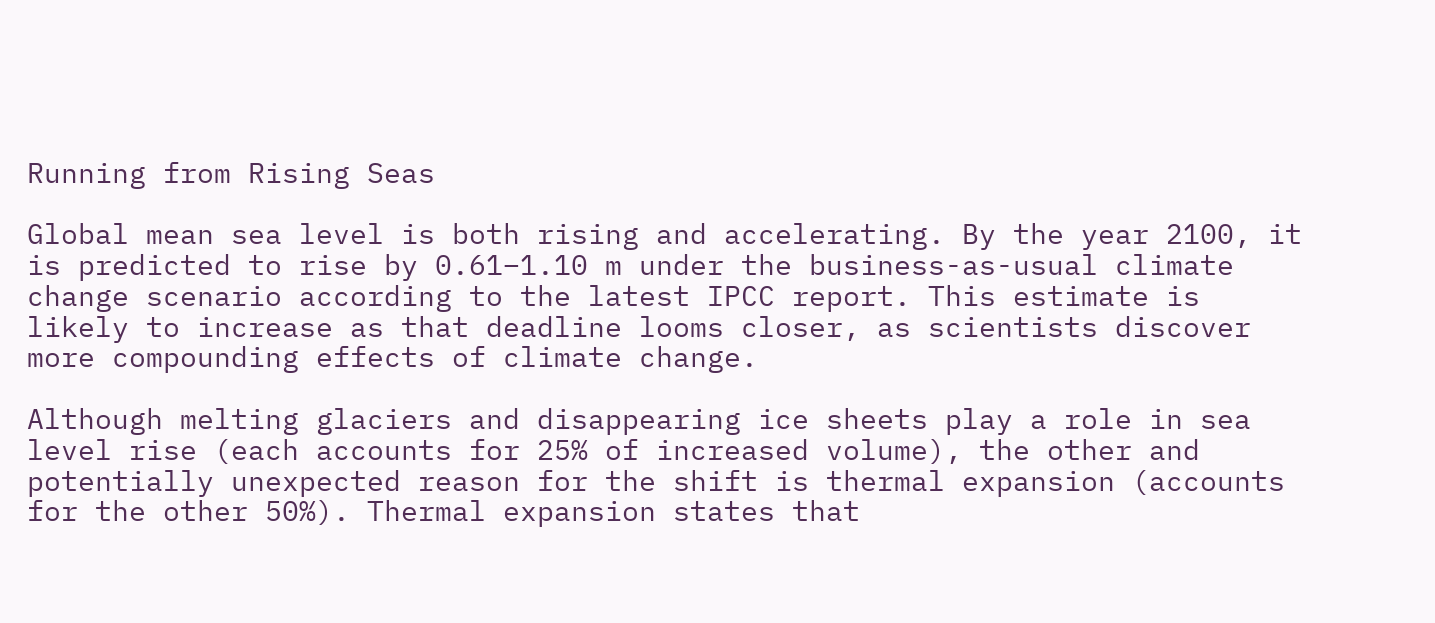Running from Rising Seas

Global mean sea level is both rising and accelerating. By the year 2100, it is predicted to rise by 0.61–1.10 m under the business-as-usual climate change scenario according to the latest IPCC report. This estimate is likely to increase as that deadline looms closer, as scientists discover more compounding effects of climate change.

Although melting glaciers and disappearing ice sheets play a role in sea level rise (each accounts for 25% of increased volume), the other and potentially unexpected reason for the shift is thermal expansion (accounts for the other 50%). Thermal expansion states that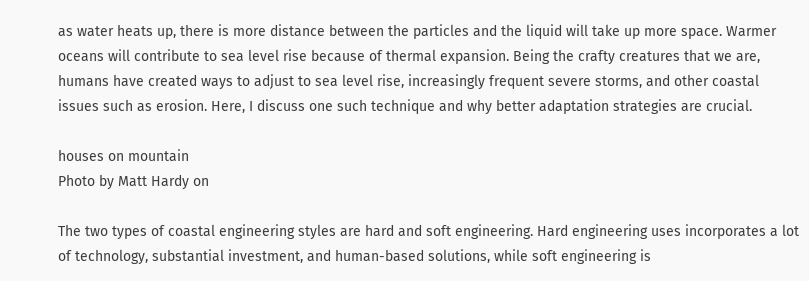as water heats up, there is more distance between the particles and the liquid will take up more space. Warmer oceans will contribute to sea level rise because of thermal expansion. Being the crafty creatures that we are, humans have created ways to adjust to sea level rise, increasingly frequent severe storms, and other coastal issues such as erosion. Here, I discuss one such technique and why better adaptation strategies are crucial.

houses on mountain
Photo by Matt Hardy on

The two types of coastal engineering styles are hard and soft engineering. Hard engineering uses incorporates a lot of technology, substantial investment, and human-based solutions, while soft engineering is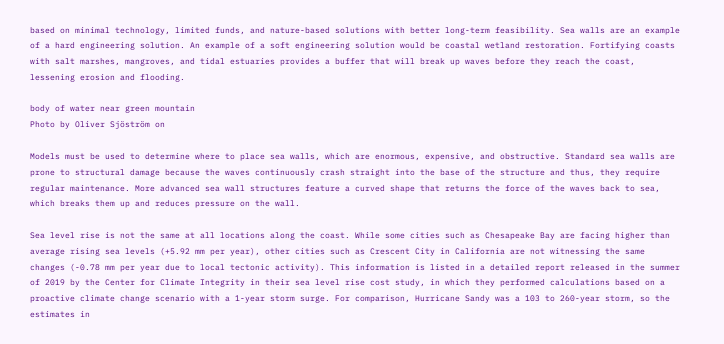based on minimal technology, limited funds, and nature-based solutions with better long-term feasibility. Sea walls are an example of a hard engineering solution. An example of a soft engineering solution would be coastal wetland restoration. Fortifying coasts with salt marshes, mangroves, and tidal estuaries provides a buffer that will break up waves before they reach the coast, lessening erosion and flooding.

body of water near green mountain
Photo by Oliver Sjöström on

Models must be used to determine where to place sea walls, which are enormous, expensive, and obstructive. Standard sea walls are prone to structural damage because the waves continuously crash straight into the base of the structure and thus, they require regular maintenance. More advanced sea wall structures feature a curved shape that returns the force of the waves back to sea, which breaks them up and reduces pressure on the wall.

Sea level rise is not the same at all locations along the coast. While some cities such as Chesapeake Bay are facing higher than average rising sea levels (+5.92 mm per year), other cities such as Crescent City in California are not witnessing the same changes (-0.78 mm per year due to local tectonic activity). This information is listed in a detailed report released in the summer of 2019 by the Center for Climate Integrity in their sea level rise cost study, in which they performed calculations based on a proactive climate change scenario with a 1-year storm surge. For comparison, Hurricane Sandy was a 103 to 260-year storm, so the estimates in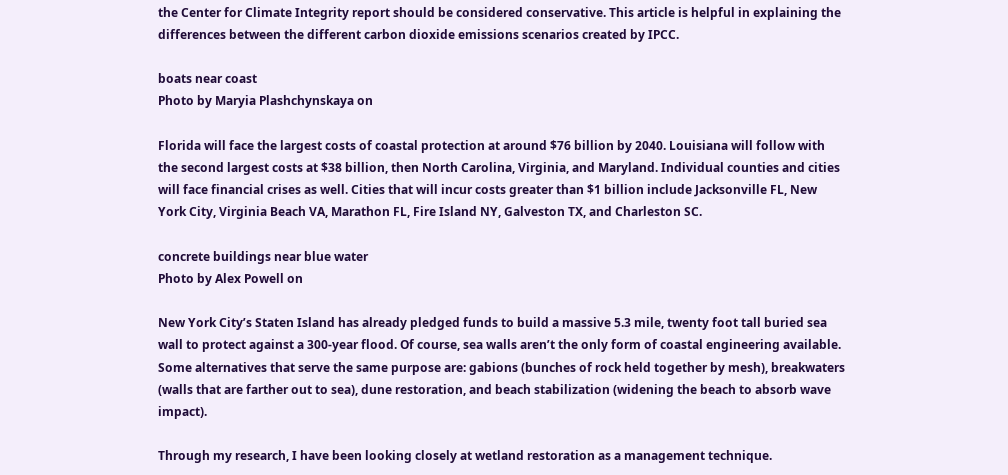the Center for Climate Integrity report should be considered conservative. This article is helpful in explaining the differences between the different carbon dioxide emissions scenarios created by IPCC.

boats near coast
Photo by Maryia Plashchynskaya on

Florida will face the largest costs of coastal protection at around $76 billion by 2040. Louisiana will follow with the second largest costs at $38 billion, then North Carolina, Virginia, and Maryland. Individual counties and cities will face financial crises as well. Cities that will incur costs greater than $1 billion include Jacksonville FL, New York City, Virginia Beach VA, Marathon FL, Fire Island NY, Galveston TX, and Charleston SC.

concrete buildings near blue water
Photo by Alex Powell on

New York City’s Staten Island has already pledged funds to build a massive 5.3 mile, twenty foot tall buried sea wall to protect against a 300-year flood. Of course, sea walls aren’t the only form of coastal engineering available. Some alternatives that serve the same purpose are: gabions (bunches of rock held together by mesh), breakwaters (walls that are farther out to sea), dune restoration, and beach stabilization (widening the beach to absorb wave impact).

Through my research, I have been looking closely at wetland restoration as a management technique.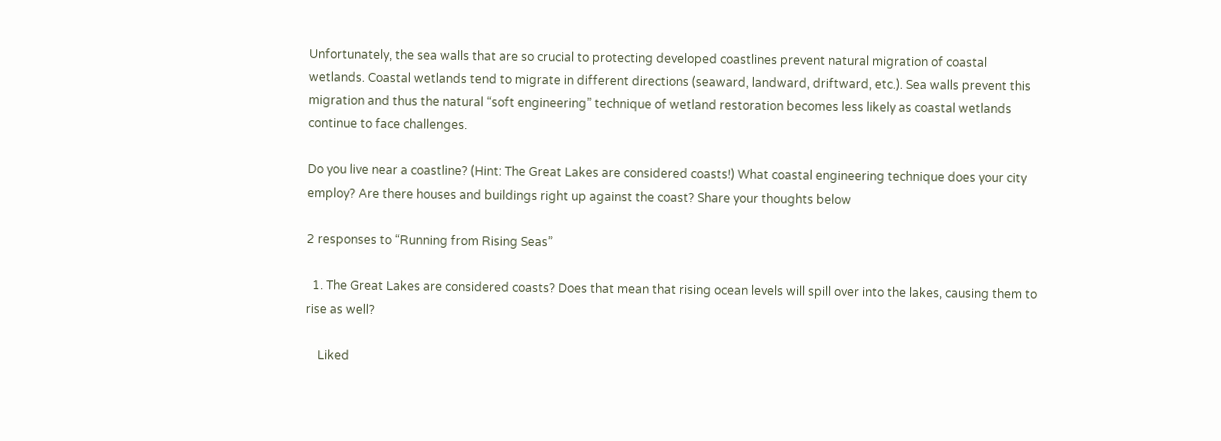Unfortunately, the sea walls that are so crucial to protecting developed coastlines prevent natural migration of coastal wetlands. Coastal wetlands tend to migrate in different directions (seaward, landward, driftward, etc.). Sea walls prevent this migration and thus the natural “soft engineering” technique of wetland restoration becomes less likely as coastal wetlands continue to face challenges.

Do you live near a coastline? (Hint: The Great Lakes are considered coasts!) What coastal engineering technique does your city employ? Are there houses and buildings right up against the coast? Share your thoughts below

2 responses to “Running from Rising Seas”

  1. The Great Lakes are considered coasts? Does that mean that rising ocean levels will spill over into the lakes, causing them to rise as well?

    Liked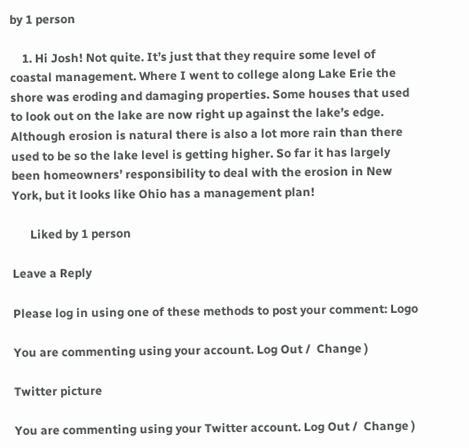by 1 person

    1. Hi Josh! Not quite. It’s just that they require some level of coastal management. Where I went to college along Lake Erie the shore was eroding and damaging properties. Some houses that used to look out on the lake are now right up against the lake’s edge. Although erosion is natural there is also a lot more rain than there used to be so the lake level is getting higher. So far it has largely been homeowners’ responsibility to deal with the erosion in New York, but it looks like Ohio has a management plan!

      Liked by 1 person

Leave a Reply

Please log in using one of these methods to post your comment: Logo

You are commenting using your account. Log Out /  Change )

Twitter picture

You are commenting using your Twitter account. Log Out /  Change )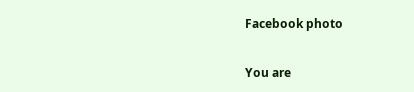Facebook photo

You are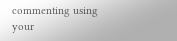commenting using your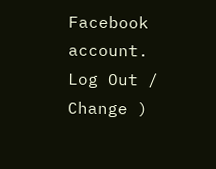Facebook account. Log Out /  Change )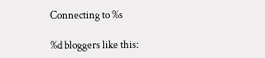Connecting to %s

%d bloggers like this: